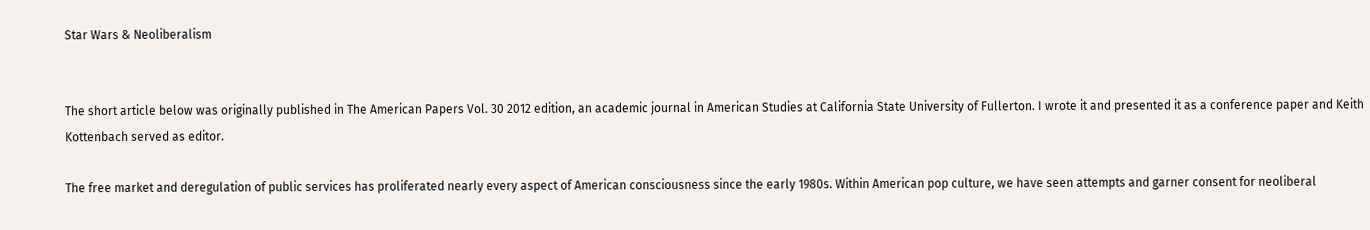Star Wars & Neoliberalism


The short article below was originally published in The American Papers Vol. 30 2012 edition, an academic journal in American Studies at California State University of Fullerton. I wrote it and presented it as a conference paper and Keith Kottenbach served as editor.

The free market and deregulation of public services has proliferated nearly every aspect of American consciousness since the early 1980s. Within American pop culture, we have seen attempts and garner consent for neoliberal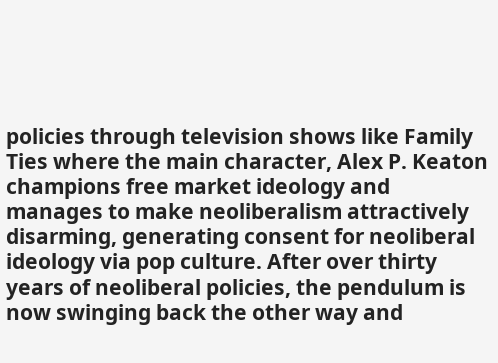policies through television shows like Family Ties where the main character, Alex P. Keaton champions free market ideology and manages to make neoliberalism attractively disarming, generating consent for neoliberal ideology via pop culture. After over thirty years of neoliberal policies, the pendulum is now swinging back the other way and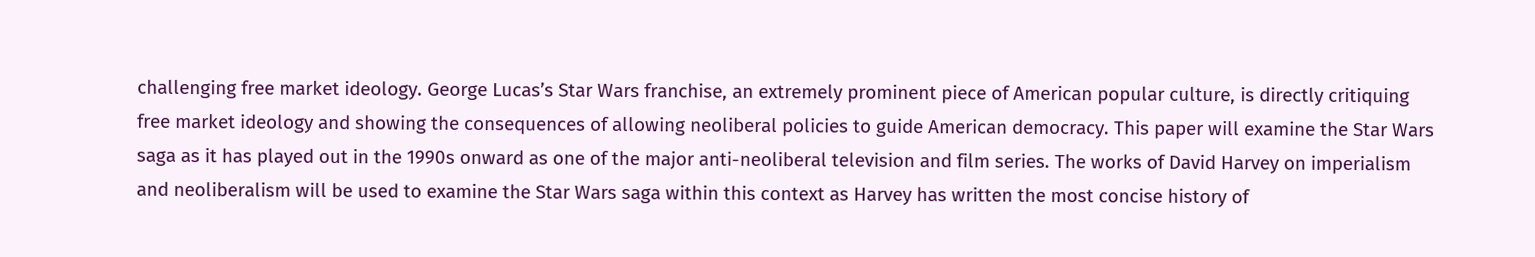challenging free market ideology. George Lucas’s Star Wars franchise, an extremely prominent piece of American popular culture, is directly critiquing free market ideology and showing the consequences of allowing neoliberal policies to guide American democracy. This paper will examine the Star Wars saga as it has played out in the 1990s onward as one of the major anti-neoliberal television and film series. The works of David Harvey on imperialism and neoliberalism will be used to examine the Star Wars saga within this context as Harvey has written the most concise history of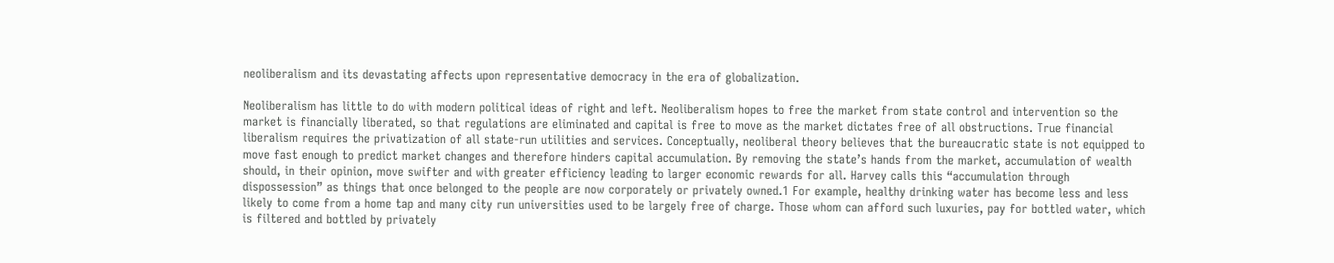neoliberalism and its devastating affects upon representative democracy in the era of globalization.

Neoliberalism has little to do with modern political ideas of right and left. Neoliberalism hopes to free the market from state control and intervention so the market is financially liberated, so that regulations are eliminated and capital is free to move as the market dictates free of all obstructions. True financial liberalism requires the privatization of all state-run utilities and services. Conceptually, neoliberal theory believes that the bureaucratic state is not equipped to move fast enough to predict market changes and therefore hinders capital accumulation. By removing the state’s hands from the market, accumulation of wealth should, in their opinion, move swifter and with greater efficiency leading to larger economic rewards for all. Harvey calls this “accumulation through dispossession” as things that once belonged to the people are now corporately or privately owned.1 For example, healthy drinking water has become less and less likely to come from a home tap and many city run universities used to be largely free of charge. Those whom can afford such luxuries, pay for bottled water, which is filtered and bottled by privately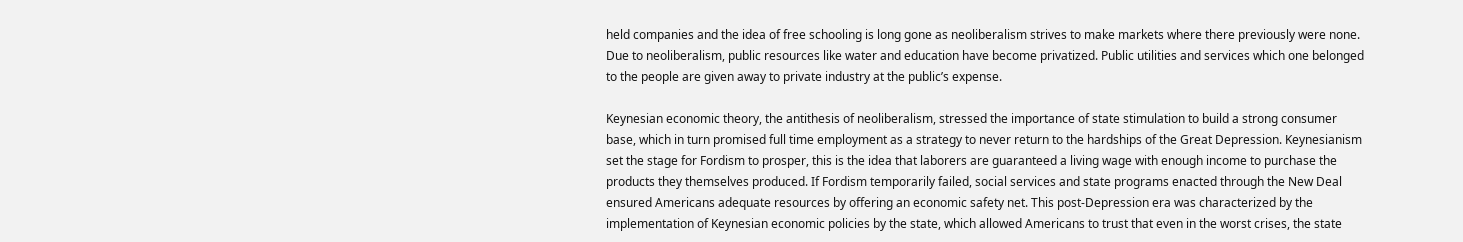held companies and the idea of free schooling is long gone as neoliberalism strives to make markets where there previously were none. Due to neoliberalism, public resources like water and education have become privatized. Public utilities and services which one belonged to the people are given away to private industry at the public’s expense.

Keynesian economic theory, the antithesis of neoliberalism, stressed the importance of state stimulation to build a strong consumer base, which in turn promised full time employment as a strategy to never return to the hardships of the Great Depression. Keynesianism set the stage for Fordism to prosper, this is the idea that laborers are guaranteed a living wage with enough income to purchase the products they themselves produced. If Fordism temporarily failed, social services and state programs enacted through the New Deal ensured Americans adequate resources by offering an economic safety net. This post-Depression era was characterized by the implementation of Keynesian economic policies by the state, which allowed Americans to trust that even in the worst crises, the state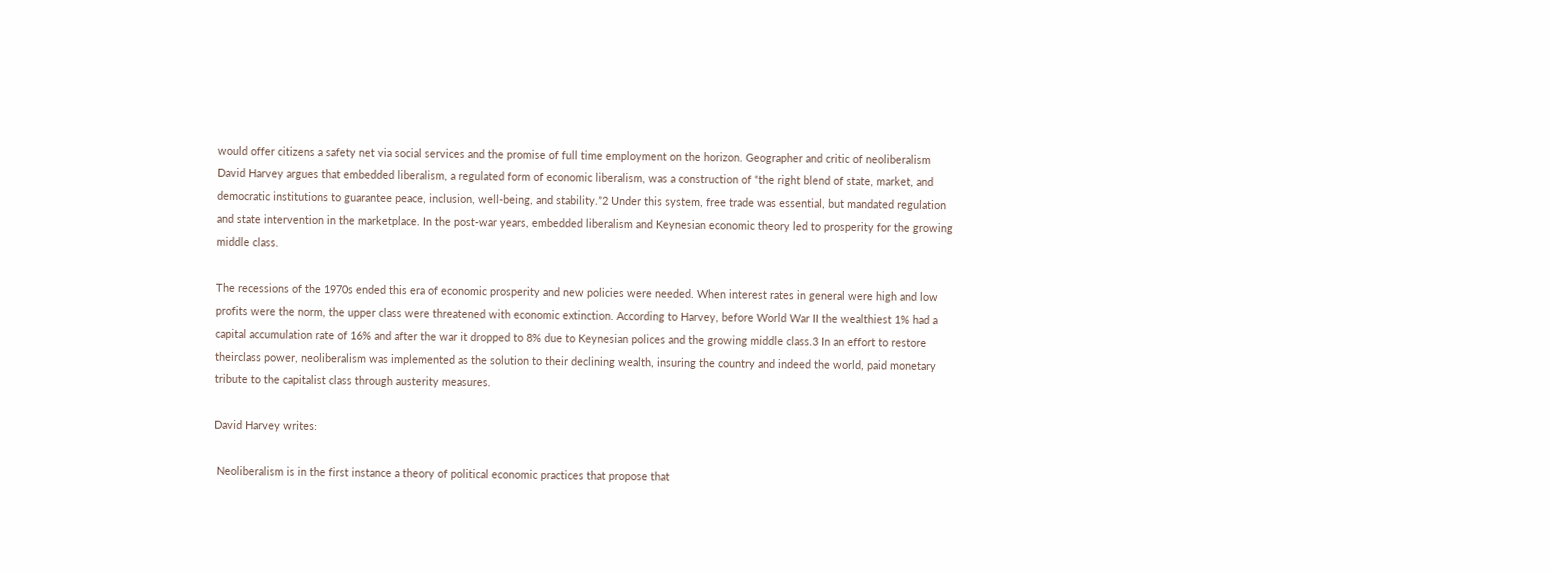would offer citizens a safety net via social services and the promise of full time employment on the horizon. Geographer and critic of neoliberalism David Harvey argues that embedded liberalism, a regulated form of economic liberalism, was a construction of “the right blend of state, market, and democratic institutions to guarantee peace, inclusion, well-being, and stability.”2 Under this system, free trade was essential, but mandated regulation and state intervention in the marketplace. In the post-war years, embedded liberalism and Keynesian economic theory led to prosperity for the growing middle class.

The recessions of the 1970s ended this era of economic prosperity and new policies were needed. When interest rates in general were high and low profits were the norm, the upper class were threatened with economic extinction. According to Harvey, before World War II the wealthiest 1% had a capital accumulation rate of 16% and after the war it dropped to 8% due to Keynesian polices and the growing middle class.3 In an effort to restore theirclass power, neoliberalism was implemented as the solution to their declining wealth, insuring the country and indeed the world, paid monetary tribute to the capitalist class through austerity measures.

David Harvey writes:

 Neoliberalism is in the first instance a theory of political economic practices that propose that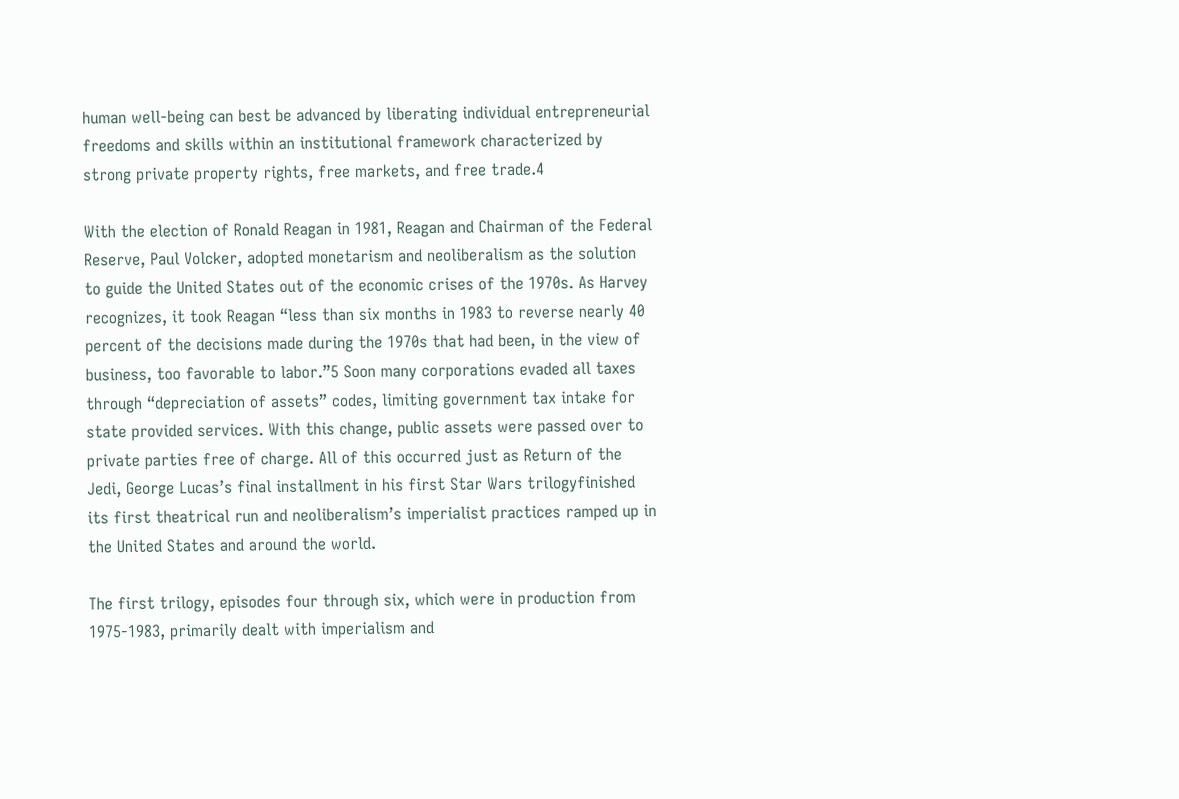human well-being can best be advanced by liberating individual entrepreneurial freedoms and skills within an institutional framework characterized by strong private property rights, free markets, and free trade.4

With the election of Ronald Reagan in 1981, Reagan and Chairman of the Federal Reserve, Paul Volcker, adopted monetarism and neoliberalism as the solution to guide the United States out of the economic crises of the 1970s. As Harvey recognizes, it took Reagan “less than six months in 1983 to reverse nearly 40 percent of the decisions made during the 1970s that had been, in the view of business, too favorable to labor.”5 Soon many corporations evaded all taxes through “depreciation of assets” codes, limiting government tax intake for state provided services. With this change, public assets were passed over to private parties free of charge. All of this occurred just as Return of the Jedi, George Lucas’s final installment in his first Star Wars trilogyfinished its first theatrical run and neoliberalism’s imperialist practices ramped up in the United States and around the world.

The first trilogy, episodes four through six, which were in production from 1975-1983, primarily dealt with imperialism and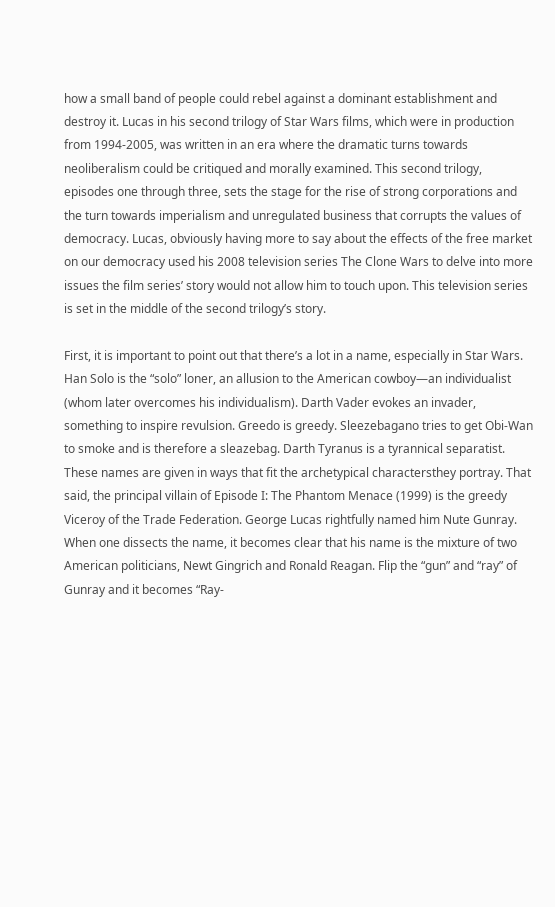how a small band of people could rebel against a dominant establishment and destroy it. Lucas in his second trilogy of Star Wars films, which were in production from 1994-2005, was written in an era where the dramatic turns towards neoliberalism could be critiqued and morally examined. This second trilogy, episodes one through three, sets the stage for the rise of strong corporations and the turn towards imperialism and unregulated business that corrupts the values of democracy. Lucas, obviously having more to say about the effects of the free market on our democracy used his 2008 television series The Clone Wars to delve into more issues the film series’ story would not allow him to touch upon. This television series is set in the middle of the second trilogy’s story.

First, it is important to point out that there’s a lot in a name, especially in Star Wars. Han Solo is the “solo” loner, an allusion to the American cowboy—an individualist (whom later overcomes his individualism). Darth Vader evokes an invader, something to inspire revulsion. Greedo is greedy. Sleezebagano tries to get Obi-Wan to smoke and is therefore a sleazebag. Darth Tyranus is a tyrannical separatist. These names are given in ways that fit the archetypical charactersthey portray. That said, the principal villain of Episode I: The Phantom Menace (1999) is the greedy Viceroy of the Trade Federation. George Lucas rightfully named him Nute Gunray. When one dissects the name, it becomes clear that his name is the mixture of two American politicians, Newt Gingrich and Ronald Reagan. Flip the “gun” and “ray” of Gunray and it becomes “Ray-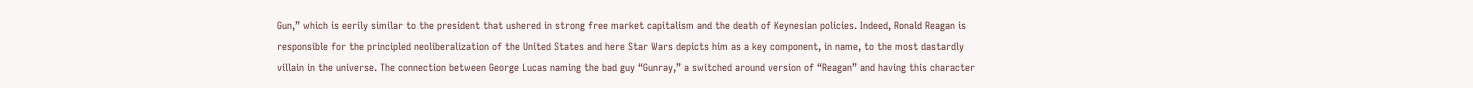Gun,” which is eerily similar to the president that ushered in strong free market capitalism and the death of Keynesian policies. Indeed, Ronald Reagan is responsible for the principled neoliberalization of the United States and here Star Wars depicts him as a key component, in name, to the most dastardly villain in the universe. The connection between George Lucas naming the bad guy “Gunray,” a switched around version of “Reagan” and having this character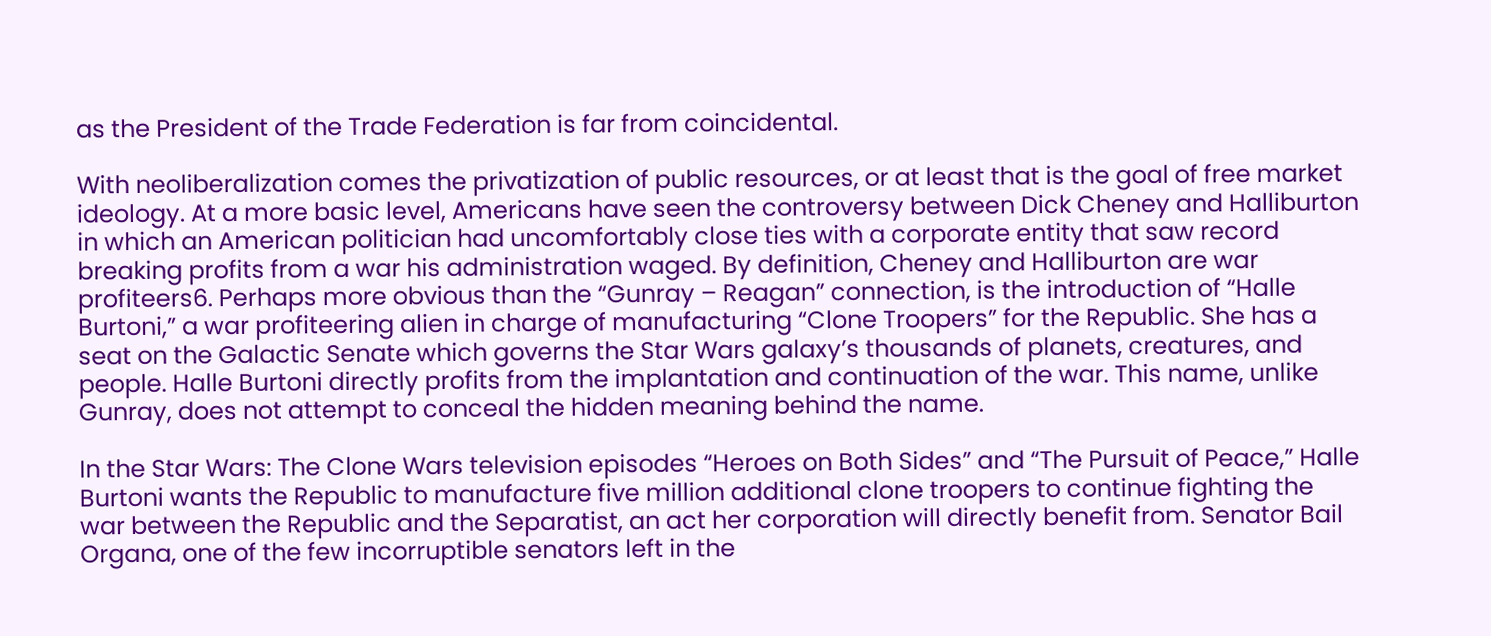as the President of the Trade Federation is far from coincidental.

With neoliberalization comes the privatization of public resources, or at least that is the goal of free market ideology. At a more basic level, Americans have seen the controversy between Dick Cheney and Halliburton in which an American politician had uncomfortably close ties with a corporate entity that saw record breaking profits from a war his administration waged. By definition, Cheney and Halliburton are war profiteers6. Perhaps more obvious than the “Gunray – Reagan” connection, is the introduction of “Halle Burtoni,” a war profiteering alien in charge of manufacturing “Clone Troopers” for the Republic. She has a seat on the Galactic Senate which governs the Star Wars galaxy’s thousands of planets, creatures, and people. Halle Burtoni directly profits from the implantation and continuation of the war. This name, unlike Gunray, does not attempt to conceal the hidden meaning behind the name.

In the Star Wars: The Clone Wars television episodes “Heroes on Both Sides” and “The Pursuit of Peace,” Halle Burtoni wants the Republic to manufacture five million additional clone troopers to continue fighting the war between the Republic and the Separatist, an act her corporation will directly benefit from. Senator Bail Organa, one of the few incorruptible senators left in the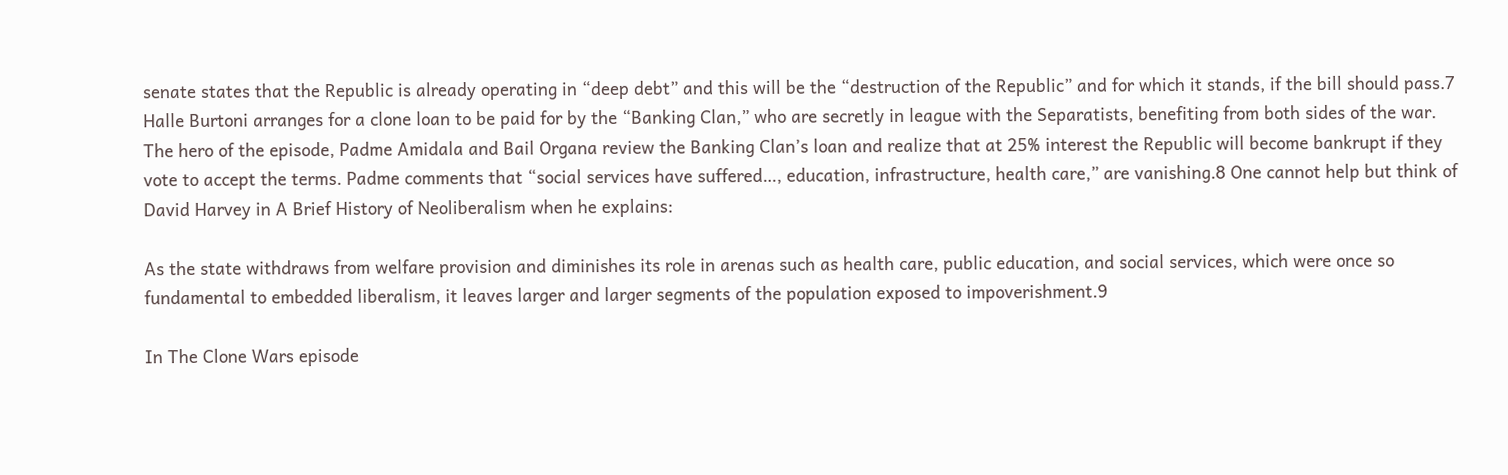senate states that the Republic is already operating in “deep debt” and this will be the “destruction of the Republic” and for which it stands, if the bill should pass.7 Halle Burtoni arranges for a clone loan to be paid for by the “Banking Clan,” who are secretly in league with the Separatists, benefiting from both sides of the war. The hero of the episode, Padme Amidala and Bail Organa review the Banking Clan’s loan and realize that at 25% interest the Republic will become bankrupt if they vote to accept the terms. Padme comments that “social services have suffered…, education, infrastructure, health care,” are vanishing.8 One cannot help but think of David Harvey in A Brief History of Neoliberalism when he explains:

As the state withdraws from welfare provision and diminishes its role in arenas such as health care, public education, and social services, which were once so fundamental to embedded liberalism, it leaves larger and larger segments of the population exposed to impoverishment.9

In The Clone Wars episode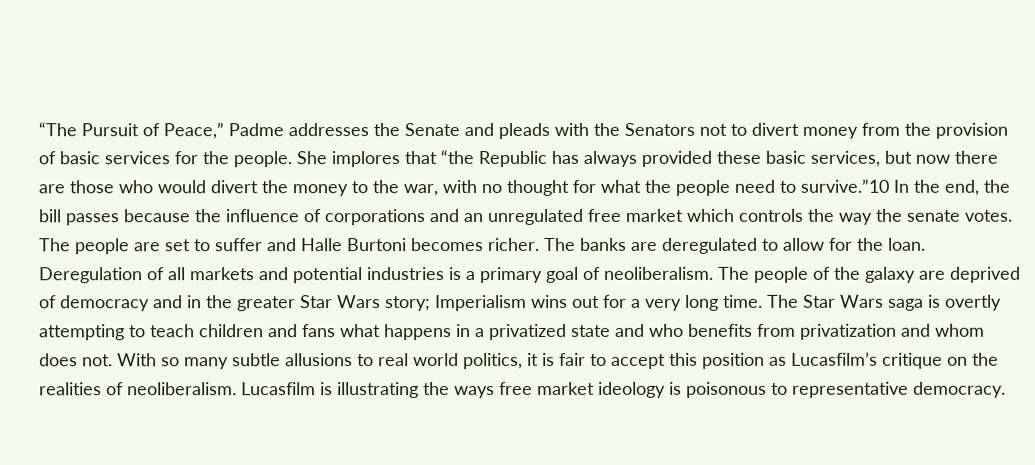“The Pursuit of Peace,” Padme addresses the Senate and pleads with the Senators not to divert money from the provision of basic services for the people. She implores that “the Republic has always provided these basic services, but now there are those who would divert the money to the war, with no thought for what the people need to survive.”10 In the end, the bill passes because the influence of corporations and an unregulated free market which controls the way the senate votes. The people are set to suffer and Halle Burtoni becomes richer. The banks are deregulated to allow for the loan. Deregulation of all markets and potential industries is a primary goal of neoliberalism. The people of the galaxy are deprived of democracy and in the greater Star Wars story; Imperialism wins out for a very long time. The Star Wars saga is overtly attempting to teach children and fans what happens in a privatized state and who benefits from privatization and whom does not. With so many subtle allusions to real world politics, it is fair to accept this position as Lucasfilm’s critique on the realities of neoliberalism. Lucasfilm is illustrating the ways free market ideology is poisonous to representative democracy.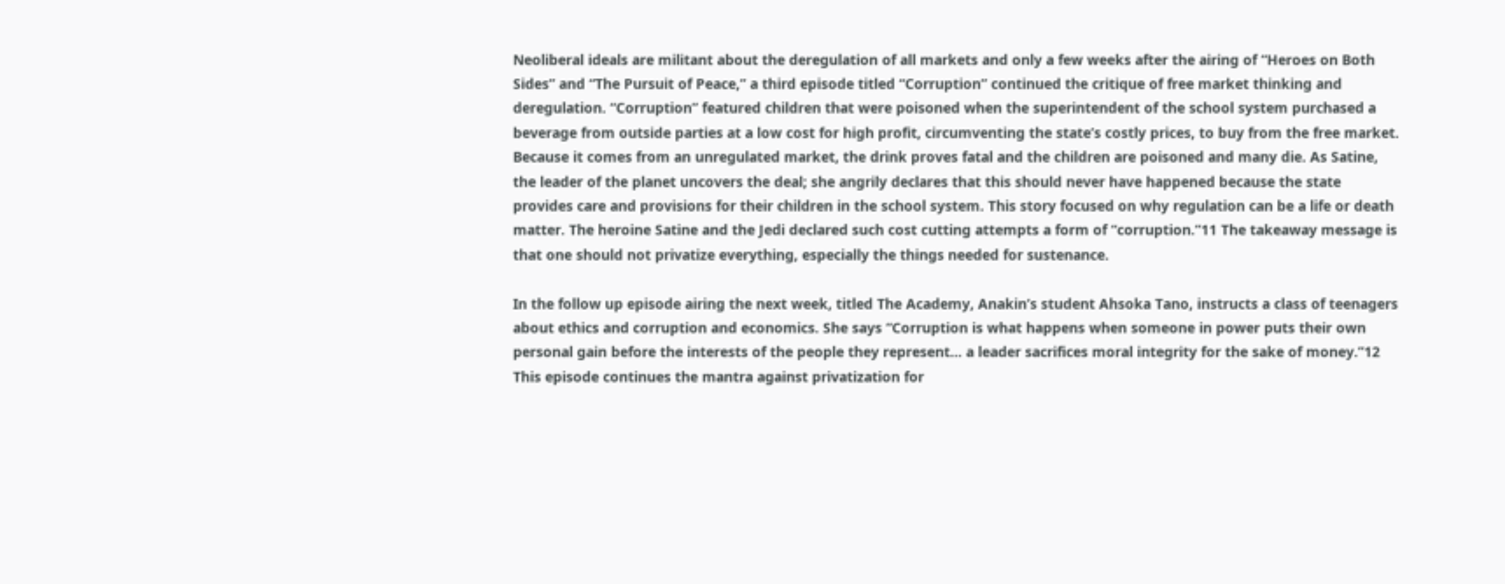Neoliberal ideals are militant about the deregulation of all markets and only a few weeks after the airing of “Heroes on Both Sides” and “The Pursuit of Peace,” a third episode titled “Corruption” continued the critique of free market thinking and deregulation. “Corruption” featured children that were poisoned when the superintendent of the school system purchased a beverage from outside parties at a low cost for high profit, circumventing the state’s costly prices, to buy from the free market. Because it comes from an unregulated market, the drink proves fatal and the children are poisoned and many die. As Satine, the leader of the planet uncovers the deal; she angrily declares that this should never have happened because the state provides care and provisions for their children in the school system. This story focused on why regulation can be a life or death matter. The heroine Satine and the Jedi declared such cost cutting attempts a form of “corruption.”11 The takeaway message is that one should not privatize everything, especially the things needed for sustenance.

In the follow up episode airing the next week, titled The Academy, Anakin’s student Ahsoka Tano, instructs a class of teenagers about ethics and corruption and economics. She says “Corruption is what happens when someone in power puts their own personal gain before the interests of the people they represent… a leader sacrifices moral integrity for the sake of money.”12 This episode continues the mantra against privatization for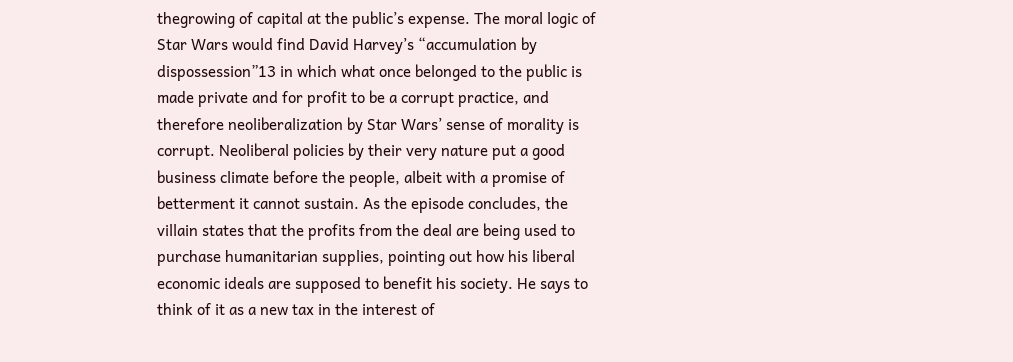thegrowing of capital at the public’s expense. The moral logic of Star Wars would find David Harvey’s “accumulation by dispossession”13 in which what once belonged to the public is made private and for profit to be a corrupt practice, and therefore neoliberalization by Star Wars’ sense of morality is corrupt. Neoliberal policies by their very nature put a good business climate before the people, albeit with a promise of betterment it cannot sustain. As the episode concludes, the villain states that the profits from the deal are being used to purchase humanitarian supplies, pointing out how his liberal economic ideals are supposed to benefit his society. He says to think of it as a new tax in the interest of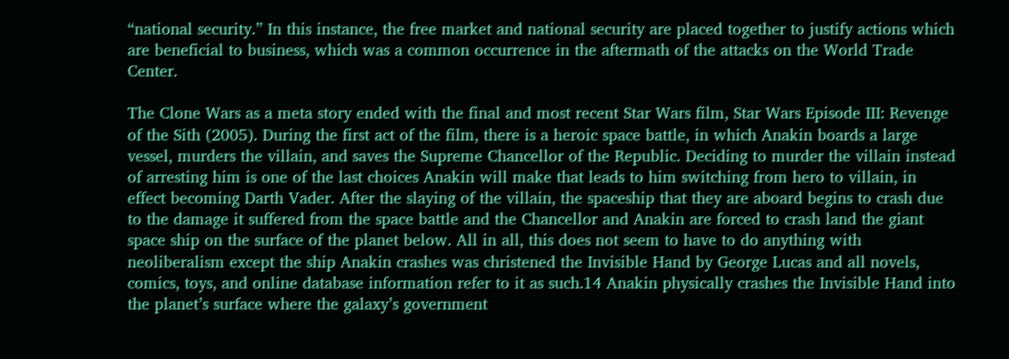“national security.” In this instance, the free market and national security are placed together to justify actions which are beneficial to business, which was a common occurrence in the aftermath of the attacks on the World Trade Center.

The Clone Wars as a meta story ended with the final and most recent Star Wars film, Star Wars Episode III: Revenge of the Sith (2005). During the first act of the film, there is a heroic space battle, in which Anakin boards a large vessel, murders the villain, and saves the Supreme Chancellor of the Republic. Deciding to murder the villain instead of arresting him is one of the last choices Anakin will make that leads to him switching from hero to villain, in effect becoming Darth Vader. After the slaying of the villain, the spaceship that they are aboard begins to crash due to the damage it suffered from the space battle and the Chancellor and Anakin are forced to crash land the giant space ship on the surface of the planet below. All in all, this does not seem to have to do anything with neoliberalism except the ship Anakin crashes was christened the Invisible Hand by George Lucas and all novels, comics, toys, and online database information refer to it as such.14 Anakin physically crashes the Invisible Hand into the planet’s surface where the galaxy’s government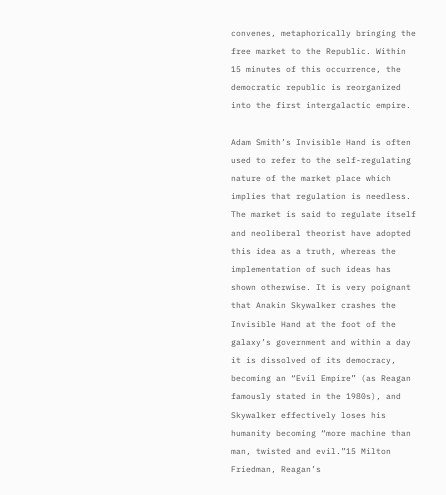convenes, metaphorically bringing the free market to the Republic. Within 15 minutes of this occurrence, the democratic republic is reorganized into the first intergalactic empire.

Adam Smith’s Invisible Hand is often used to refer to the self-regulating nature of the market place which implies that regulation is needless. The market is said to regulate itself and neoliberal theorist have adopted this idea as a truth, whereas the implementation of such ideas has shown otherwise. It is very poignant that Anakin Skywalker crashes the Invisible Hand at the foot of the galaxy’s government and within a day it is dissolved of its democracy, becoming an “Evil Empire” (as Reagan famously stated in the 1980s), and Skywalker effectively loses his humanity becoming “more machine than man, twisted and evil.”15 Milton Friedman, Reagan’s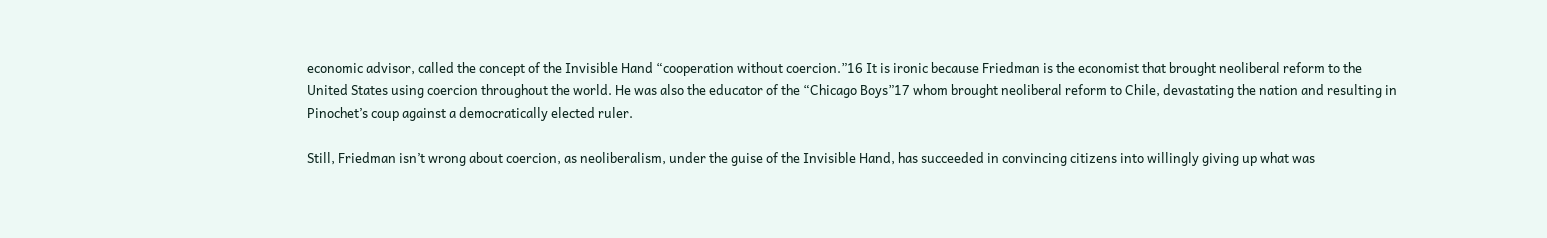economic advisor, called the concept of the Invisible Hand “cooperation without coercion.”16 It is ironic because Friedman is the economist that brought neoliberal reform to the United States using coercion throughout the world. He was also the educator of the “Chicago Boys”17 whom brought neoliberal reform to Chile, devastating the nation and resulting in Pinochet’s coup against a democratically elected ruler.

Still, Friedman isn’t wrong about coercion, as neoliberalism, under the guise of the Invisible Hand, has succeeded in convincing citizens into willingly giving up what was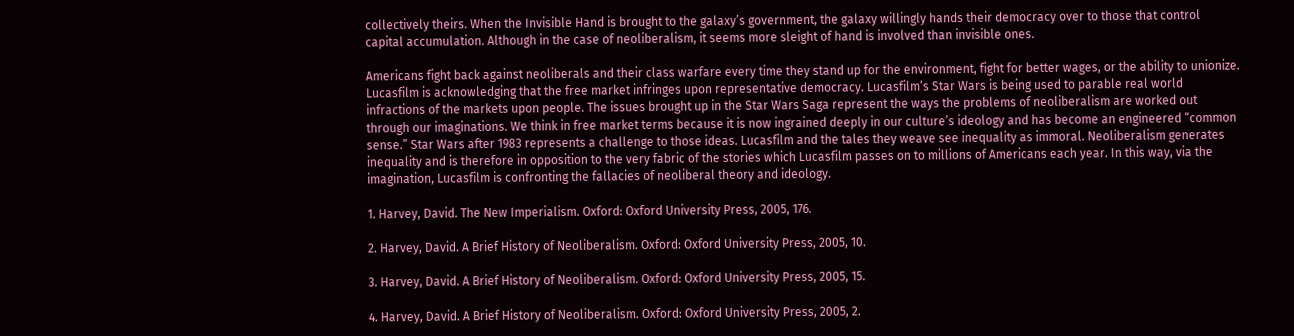collectively theirs. When the Invisible Hand is brought to the galaxy’s government, the galaxy willingly hands their democracy over to those that control capital accumulation. Although in the case of neoliberalism, it seems more sleight of hand is involved than invisible ones.

Americans fight back against neoliberals and their class warfare every time they stand up for the environment, fight for better wages, or the ability to unionize. Lucasfilm is acknowledging that the free market infringes upon representative democracy. Lucasfilm’s Star Wars is being used to parable real world infractions of the markets upon people. The issues brought up in the Star Wars Saga represent the ways the problems of neoliberalism are worked out through our imaginations. We think in free market terms because it is now ingrained deeply in our culture’s ideology and has become an engineered “common sense.” Star Wars after 1983 represents a challenge to those ideas. Lucasfilm and the tales they weave see inequality as immoral. Neoliberalism generates inequality and is therefore in opposition to the very fabric of the stories which Lucasfilm passes on to millions of Americans each year. In this way, via the imagination, Lucasfilm is confronting the fallacies of neoliberal theory and ideology.

1. Harvey, David. The New Imperialism. Oxford: Oxford University Press, 2005, 176.

2. Harvey, David. A Brief History of Neoliberalism. Oxford: Oxford University Press, 2005, 10.

3. Harvey, David. A Brief History of Neoliberalism. Oxford: Oxford University Press, 2005, 15.

4. Harvey, David. A Brief History of Neoliberalism. Oxford: Oxford University Press, 2005, 2.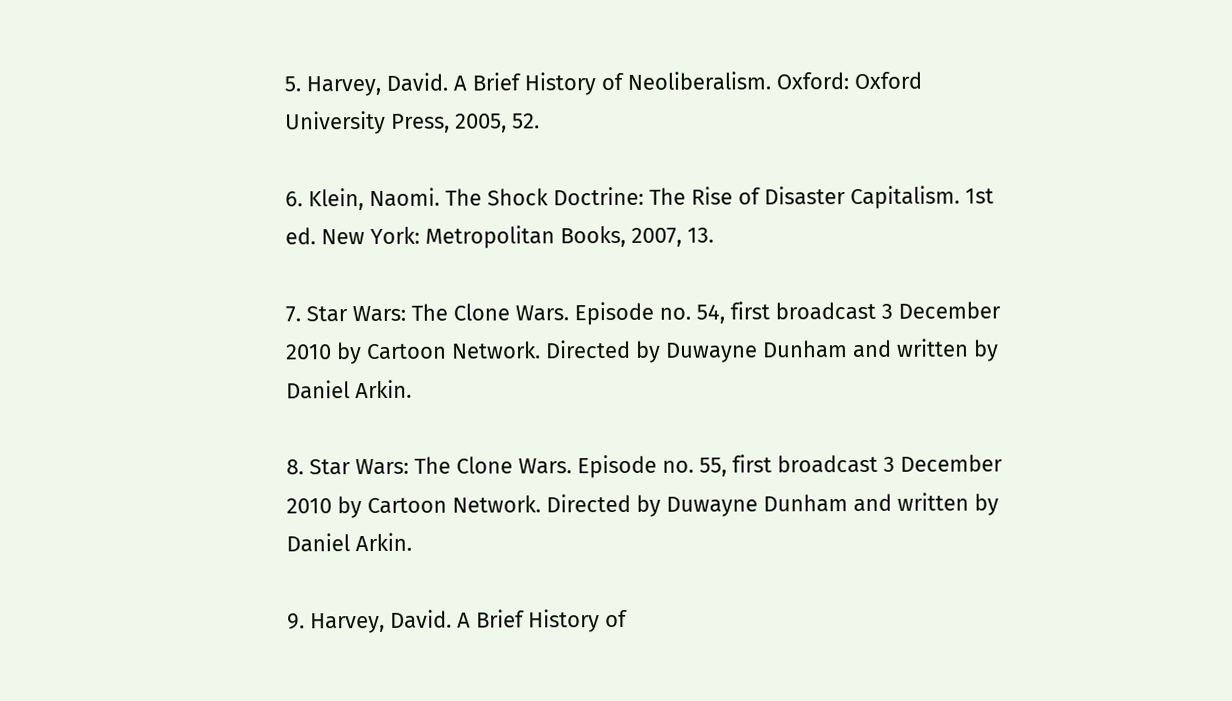5. Harvey, David. A Brief History of Neoliberalism. Oxford: Oxford University Press, 2005, 52.

6. Klein, Naomi. The Shock Doctrine: The Rise of Disaster Capitalism. 1st ed. New York: Metropolitan Books, 2007, 13.

7. Star Wars: The Clone Wars. Episode no. 54, first broadcast 3 December 2010 by Cartoon Network. Directed by Duwayne Dunham and written by Daniel Arkin.

8. Star Wars: The Clone Wars. Episode no. 55, first broadcast 3 December 2010 by Cartoon Network. Directed by Duwayne Dunham and written by Daniel Arkin.

9. Harvey, David. A Brief History of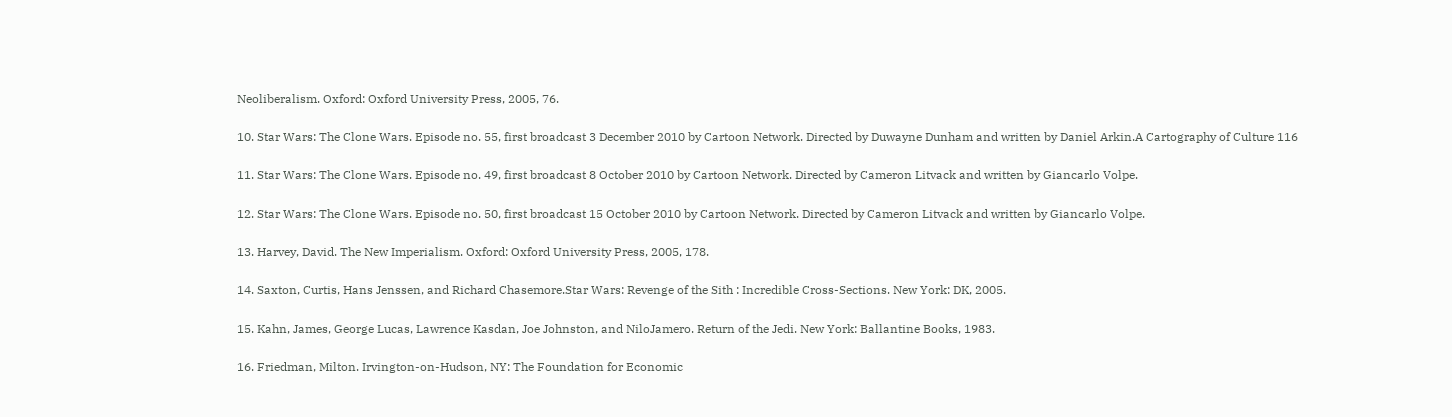Neoliberalism. Oxford: Oxford University Press, 2005, 76.

10. Star Wars: The Clone Wars. Episode no. 55, first broadcast 3 December 2010 by Cartoon Network. Directed by Duwayne Dunham and written by Daniel Arkin.A Cartography of Culture 116

11. Star Wars: The Clone Wars. Episode no. 49, first broadcast 8 October 2010 by Cartoon Network. Directed by Cameron Litvack and written by Giancarlo Volpe.

12. Star Wars: The Clone Wars. Episode no. 50, first broadcast 15 October 2010 by Cartoon Network. Directed by Cameron Litvack and written by Giancarlo Volpe.

13. Harvey, David. The New Imperialism. Oxford: Oxford University Press, 2005, 178.

14. Saxton, Curtis, Hans Jenssen, and Richard Chasemore.Star Wars: Revenge of the Sith : Incredible Cross-Sections. New York: DK, 2005.

15. Kahn, James, George Lucas, Lawrence Kasdan, Joe Johnston, and NiloJamero. Return of the Jedi. New York: Ballantine Books, 1983.

16. Friedman, Milton. Irvington-on-Hudson, NY: The Foundation for Economic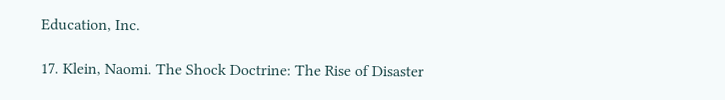Education, Inc.

17. Klein, Naomi. The Shock Doctrine: The Rise of Disaster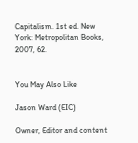Capitalism. 1st ed. New York: Metropolitan Books, 2007, 62.


You May Also Like

Jason Ward (EIC)

Owner, Editor and content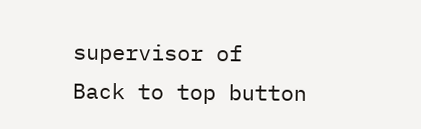supervisor of
Back to top button